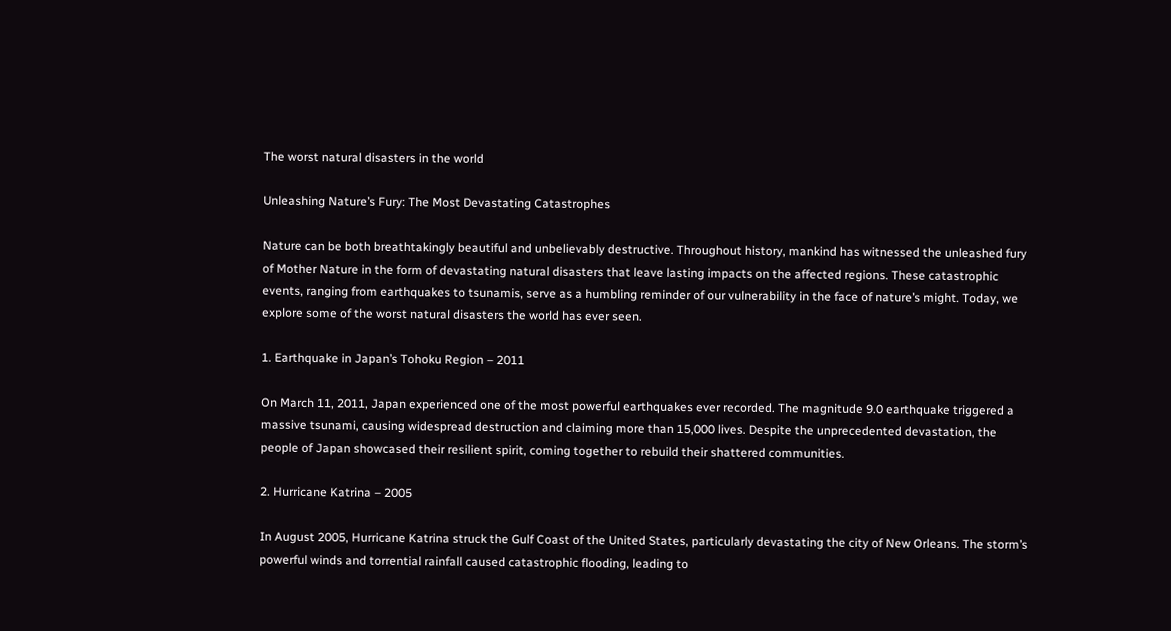The worst natural disasters in the world

Unleashing Nature’s Fury: The Most Devastating Catastrophes

Nature can be both breathtakingly beautiful and unbelievably destructive. Throughout history, mankind has witnessed the unleashed fury of Mother Nature in the form of devastating natural disasters that leave lasting impacts on the affected regions. These catastrophic events, ranging from earthquakes to tsunamis, serve as a humbling reminder of our vulnerability in the face of nature’s might. Today, we explore some of the worst natural disasters the world has ever seen.

1. Earthquake in Japan’s Tohoku Region – 2011

On March 11, 2011, Japan experienced one of the most powerful earthquakes ever recorded. The magnitude 9.0 earthquake triggered a massive tsunami, causing widespread destruction and claiming more than 15,000 lives. Despite the unprecedented devastation, the people of Japan showcased their resilient spirit, coming together to rebuild their shattered communities.

2. Hurricane Katrina – 2005

In August 2005, Hurricane Katrina struck the Gulf Coast of the United States, particularly devastating the city of New Orleans. The storm’s powerful winds and torrential rainfall caused catastrophic flooding, leading to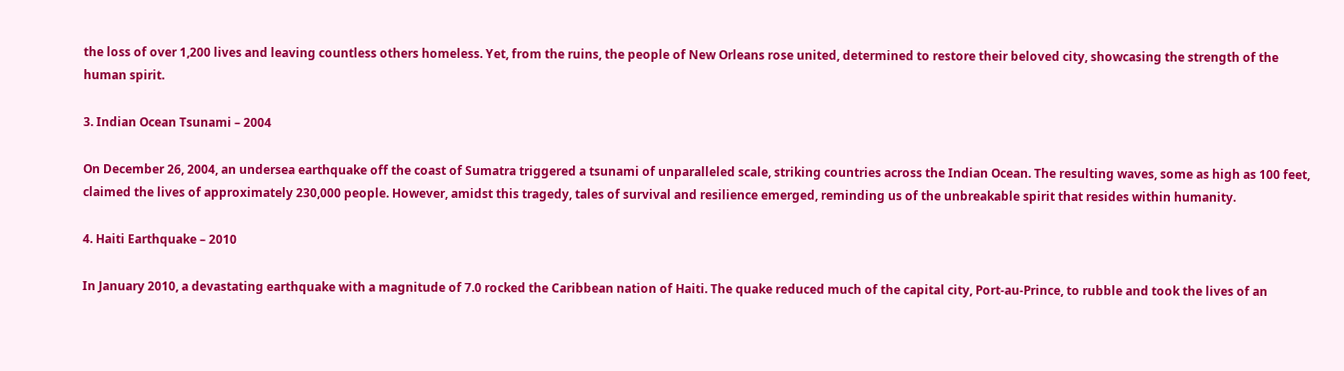the loss of over 1,200 lives and leaving countless others homeless. Yet, from the ruins, the people of New Orleans rose united, determined to restore their beloved city, showcasing the strength of the human spirit.

3. Indian Ocean Tsunami – 2004

On December 26, 2004, an undersea earthquake off the coast of Sumatra triggered a tsunami of unparalleled scale, striking countries across the Indian Ocean. The resulting waves, some as high as 100 feet, claimed the lives of approximately 230,000 people. However, amidst this tragedy, tales of survival and resilience emerged, reminding us of the unbreakable spirit that resides within humanity.

4. Haiti Earthquake – 2010

In January 2010, a devastating earthquake with a magnitude of 7.0 rocked the Caribbean nation of Haiti. The quake reduced much of the capital city, Port-au-Prince, to rubble and took the lives of an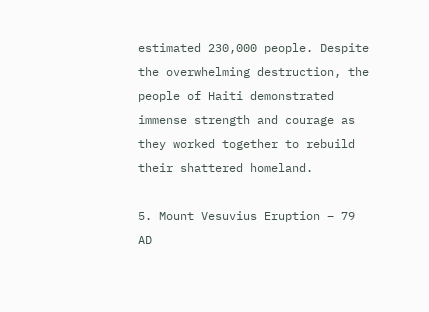estimated 230,000 people. Despite the overwhelming destruction, the people of Haiti demonstrated immense strength and courage as they worked together to rebuild their shattered homeland.

5. Mount Vesuvius Eruption – 79 AD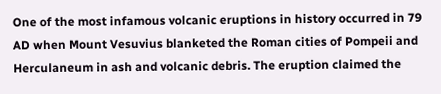One of the most infamous volcanic eruptions in history occurred in 79 AD when Mount Vesuvius blanketed the Roman cities of Pompeii and Herculaneum in ash and volcanic debris. The eruption claimed the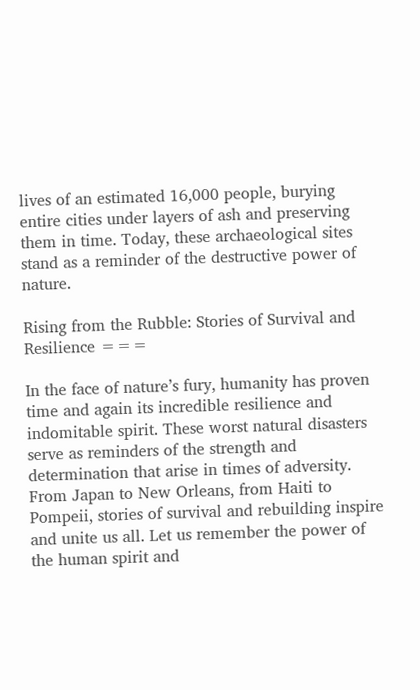lives of an estimated 16,000 people, burying entire cities under layers of ash and preserving them in time. Today, these archaeological sites stand as a reminder of the destructive power of nature.

Rising from the Rubble: Stories of Survival and Resilience ===

In the face of nature’s fury, humanity has proven time and again its incredible resilience and indomitable spirit. These worst natural disasters serve as reminders of the strength and determination that arise in times of adversity. From Japan to New Orleans, from Haiti to Pompeii, stories of survival and rebuilding inspire and unite us all. Let us remember the power of the human spirit and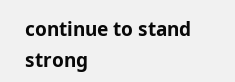continue to stand strong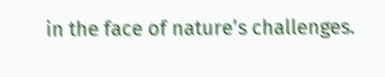in the face of nature’s challenges.